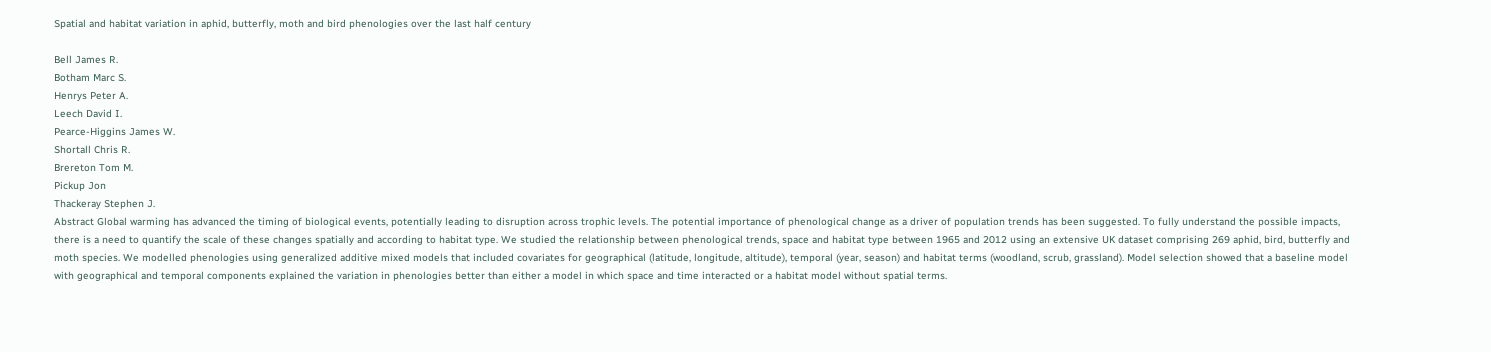Spatial and habitat variation in aphid, butterfly, moth and bird phenologies over the last half century

Bell James R.
Botham Marc S.
Henrys Peter A.
Leech David I.
Pearce-Higgins James W.
Shortall Chris R.
Brereton Tom M.
Pickup Jon
Thackeray Stephen J.
Abstract Global warming has advanced the timing of biological events, potentially leading to disruption across trophic levels. The potential importance of phenological change as a driver of population trends has been suggested. To fully understand the possible impacts, there is a need to quantify the scale of these changes spatially and according to habitat type. We studied the relationship between phenological trends, space and habitat type between 1965 and 2012 using an extensive UK dataset comprising 269 aphid, bird, butterfly and moth species. We modelled phenologies using generalized additive mixed models that included covariates for geographical (latitude, longitude, altitude), temporal (year, season) and habitat terms (woodland, scrub, grassland). Model selection showed that a baseline model with geographical and temporal components explained the variation in phenologies better than either a model in which space and time interacted or a habitat model without spatial terms.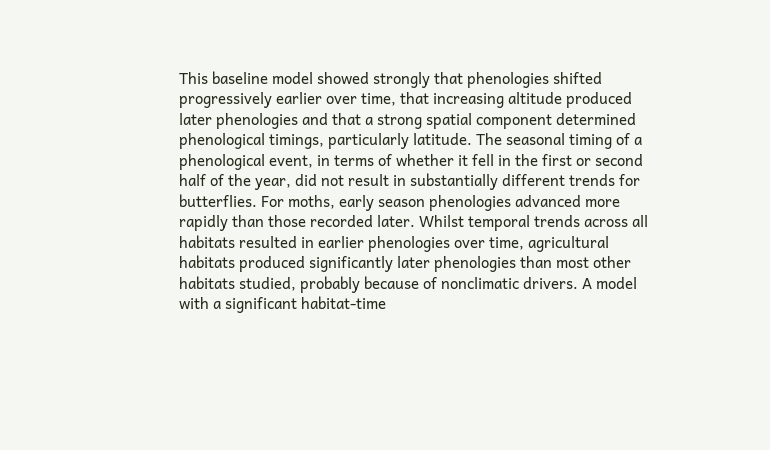This baseline model showed strongly that phenologies shifted progressively earlier over time, that increasing altitude produced later phenologies and that a strong spatial component determined phenological timings, particularly latitude. The seasonal timing of a phenological event, in terms of whether it fell in the first or second half of the year, did not result in substantially different trends for butterflies. For moths, early season phenologies advanced more rapidly than those recorded later. Whilst temporal trends across all habitats resulted in earlier phenologies over time, agricultural habitats produced significantly later phenologies than most other habitats studied, probably because of nonclimatic drivers. A model with a significant habitat-time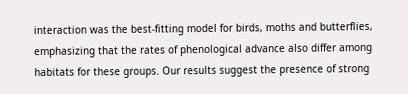interaction was the best-fitting model for birds, moths and butterflies, emphasizing that the rates of phenological advance also differ among habitats for these groups. Our results suggest the presence of strong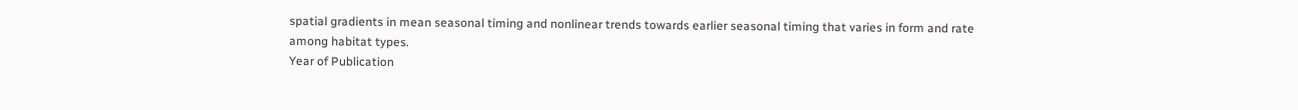spatial gradients in mean seasonal timing and nonlinear trends towards earlier seasonal timing that varies in form and rate among habitat types.
Year of Publication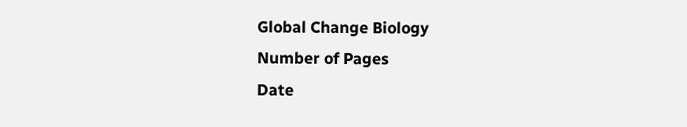Global Change Biology
Number of Pages
Date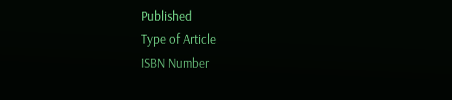Published
Type of Article
ISBN Number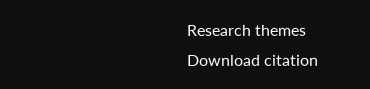Research themes
Download citation